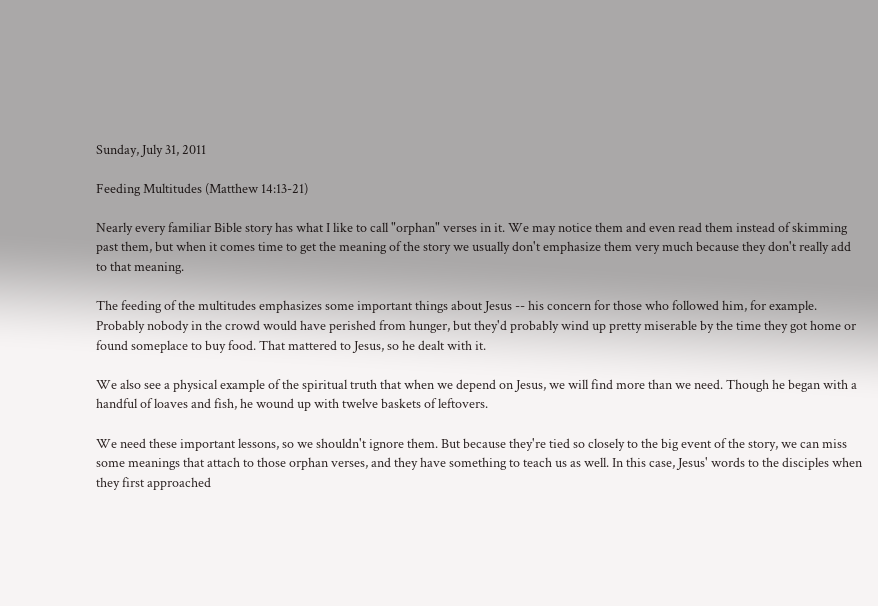Sunday, July 31, 2011

Feeding Multitudes (Matthew 14:13-21)

Nearly every familiar Bible story has what I like to call "orphan" verses in it. We may notice them and even read them instead of skimming past them, but when it comes time to get the meaning of the story we usually don't emphasize them very much because they don't really add to that meaning.

The feeding of the multitudes emphasizes some important things about Jesus -- his concern for those who followed him, for example. Probably nobody in the crowd would have perished from hunger, but they'd probably wind up pretty miserable by the time they got home or found someplace to buy food. That mattered to Jesus, so he dealt with it.

We also see a physical example of the spiritual truth that when we depend on Jesus, we will find more than we need. Though he began with a handful of loaves and fish, he wound up with twelve baskets of leftovers.

We need these important lessons, so we shouldn't ignore them. But because they're tied so closely to the big event of the story, we can miss some meanings that attach to those orphan verses, and they have something to teach us as well. In this case, Jesus' words to the disciples when they first approached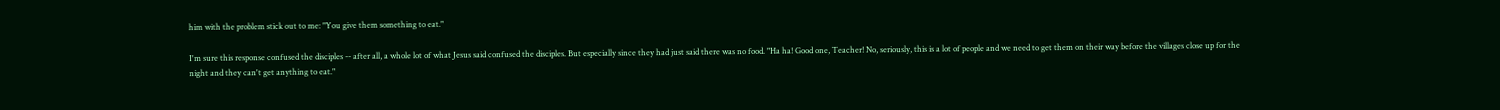him with the problem stick out to me: "You give them something to eat."

I'm sure this response confused the disciples -- after all, a whole lot of what Jesus said confused the disciples. But especially since they had just said there was no food. "Ha ha! Good one, Teacher! No, seriously, this is a lot of people and we need to get them on their way before the villages close up for the night and they can't get anything to eat."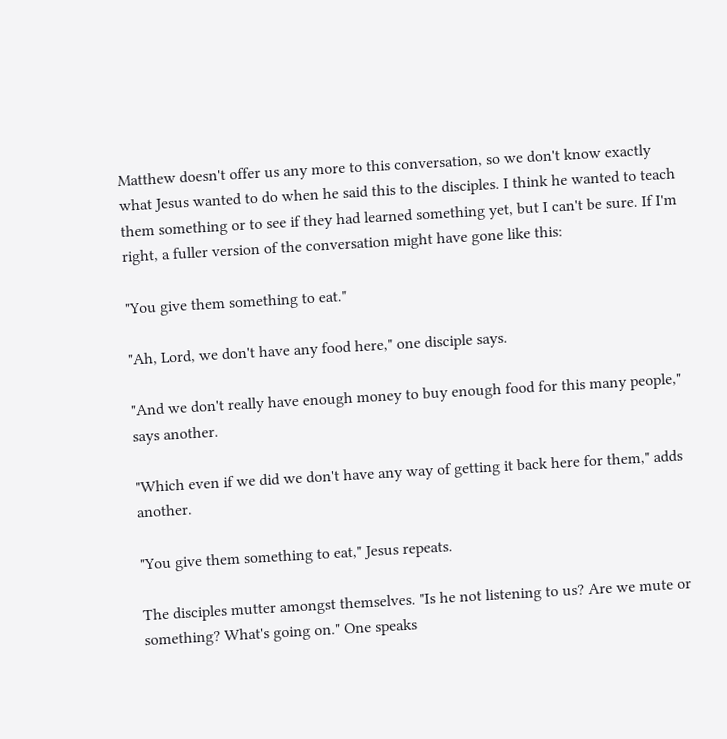Matthew doesn't offer us any more to this conversation, so we don't know exactly what Jesus wanted to do when he said this to the disciples. I think he wanted to teach them something or to see if they had learned something yet, but I can't be sure. If I'm right, a fuller version of the conversation might have gone like this:

"You give them something to eat."

"Ah, Lord, we don't have any food here," one disciple says.

"And we don't really have enough money to buy enough food for this many people," says another.

"Which even if we did we don't have any way of getting it back here for them," adds another.

"You give them something to eat," Jesus repeats.

The disciples mutter amongst themselves. "Is he not listening to us? Are we mute or something? What's going on." One speaks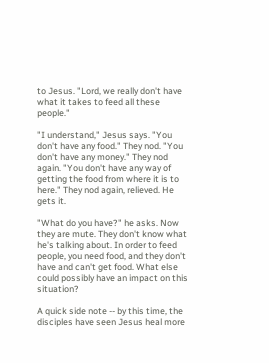to Jesus. "Lord, we really don't have what it takes to feed all these people."

"I understand," Jesus says. "You don't have any food." They nod. "You don't have any money." They nod again. "You don't have any way of getting the food from where it is to here." They nod again, relieved. He gets it.

"What do you have?" he asks. Now they are mute. They don't know what he's talking about. In order to feed people, you need food, and they don't have and can't get food. What else could possibly have an impact on this situation?

A quick side note -- by this time, the disciples have seen Jesus heal more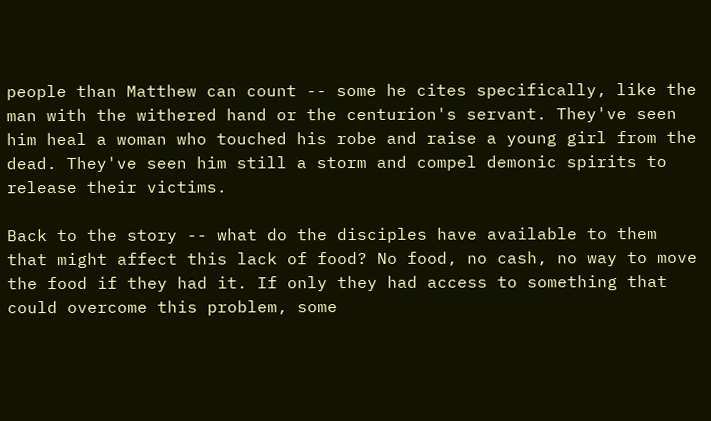people than Matthew can count -- some he cites specifically, like the man with the withered hand or the centurion's servant. They've seen him heal a woman who touched his robe and raise a young girl from the dead. They've seen him still a storm and compel demonic spirits to release their victims.

Back to the story -- what do the disciples have available to them that might affect this lack of food? No food, no cash, no way to move the food if they had it. If only they had access to something that could overcome this problem, some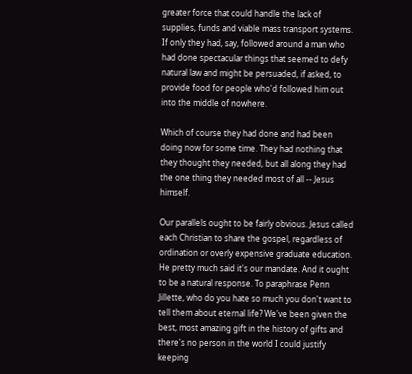greater force that could handle the lack of supplies, funds and viable mass transport systems. If only they had, say, followed around a man who had done spectacular things that seemed to defy natural law and might be persuaded, if asked, to provide food for people who'd followed him out into the middle of nowhere.

Which of course they had done and had been doing now for some time. They had nothing that they thought they needed, but all along they had the one thing they needed most of all -- Jesus himself.

Our parallels ought to be fairly obvious. Jesus called each Christian to share the gospel, regardless of ordination or overly expensive graduate education. He pretty much said it's our mandate. And it ought to be a natural response. To paraphrase Penn Jillette, who do you hate so much you don't want to tell them about eternal life? We've been given the best, most amazing gift in the history of gifts and there's no person in the world I could justify keeping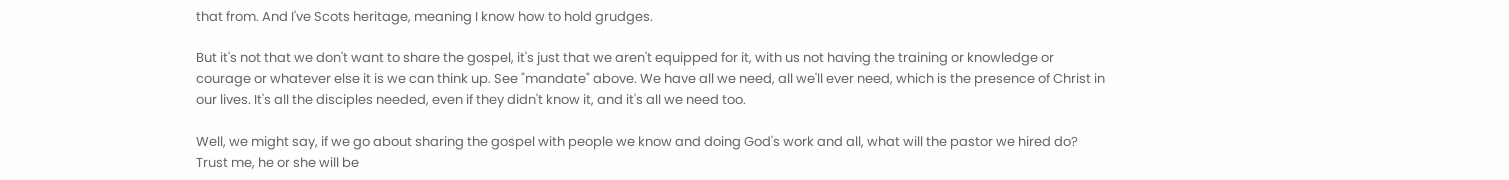that from. And I've Scots heritage, meaning I know how to hold grudges.

But it's not that we don't want to share the gospel, it's just that we aren't equipped for it, with us not having the training or knowledge or courage or whatever else it is we can think up. See "mandate" above. We have all we need, all we'll ever need, which is the presence of Christ in our lives. It's all the disciples needed, even if they didn't know it, and it's all we need too.

Well, we might say, if we go about sharing the gospel with people we know and doing God's work and all, what will the pastor we hired do? Trust me, he or she will be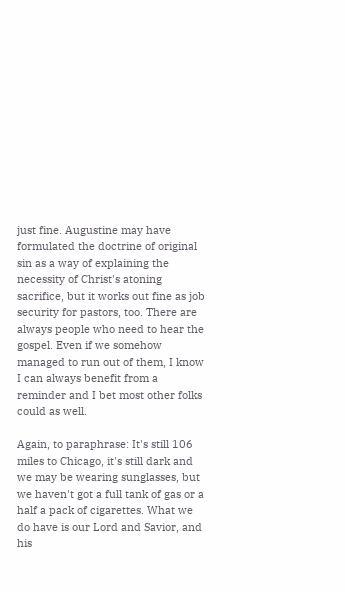just fine. Augustine may have formulated the doctrine of original sin as a way of explaining the necessity of Christ's atoning sacrifice, but it works out fine as job security for pastors, too. There are always people who need to hear the gospel. Even if we somehow managed to run out of them, I know I can always benefit from a reminder and I bet most other folks could as well.

Again, to paraphrase: It's still 106 miles to Chicago, it's still dark and we may be wearing sunglasses, but we haven't got a full tank of gas or a half a pack of cigarettes. What we do have is our Lord and Savior, and his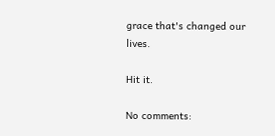grace that's changed our lives.

Hit it.

No comments: